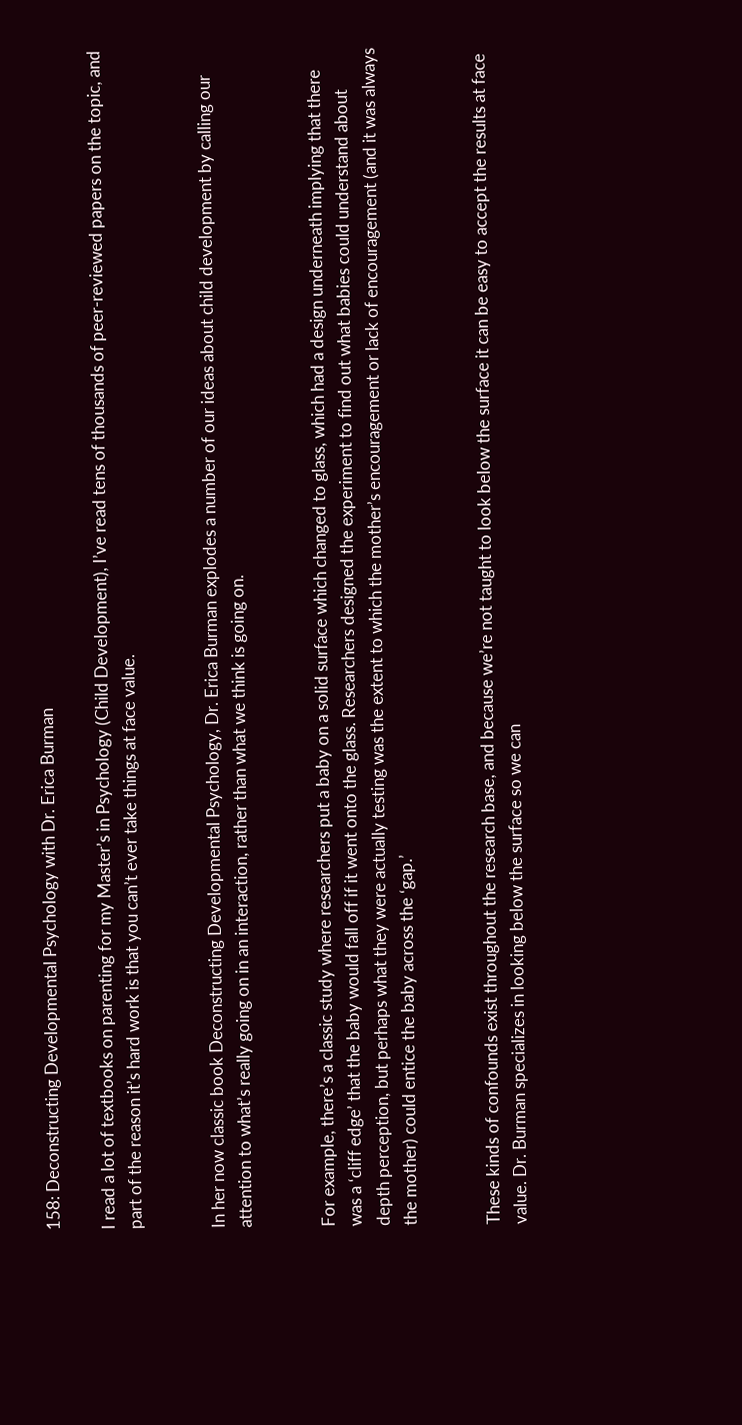158: Deconstructing Developmental Psychology with Dr. Erica Burman

I read a lot of textbooks on parenting for my Master’s in Psychology (Child Development), I’ve read tens of thousands of peer-reviewed papers on the topic, and part of the reason it’s hard work is that you can’t ever take things at face value.


In her now classic book Deconstructing Developmental Psychology, Dr. Erica Burman explodes a number of our ideas about child development by calling our attention to what’s really going on in an interaction, rather than what we think is going on.


For example, there’s a classic study where researchers put a baby on a solid surface which changed to glass, which had a design underneath implying that there was a ‘cliff edge’ that the baby would fall off if it went onto the glass. Researchers designed the experiment to find out what babies could understand about depth perception, but perhaps what they were actually testing was the extent to which the mother’s encouragement or lack of encouragement (and it was always the mother) could entice the baby across the ‘gap.’


These kinds of confounds exist throughout the research base, and because we’re not taught to look below the surface it can be easy to accept the results at face value. Dr. Burman specializes in looking below the surface so we can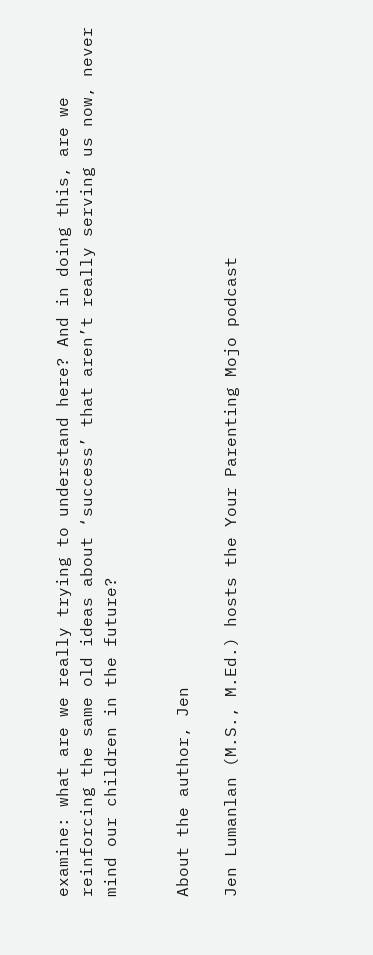examine: what are we really trying to understand here? And in doing this, are we reinforcing the same old ideas about ‘success’ that aren’t really serving us now, never mind our children in the future?


About the author, Jen

Jen Lumanlan (M.S., M.Ed.) hosts the Your Parenting Mojo podcast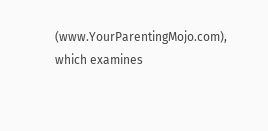(www.YourParentingMojo.com), which examines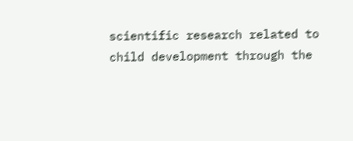scientific research related to child development through the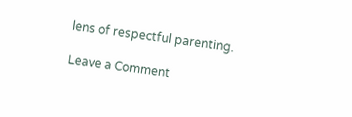lens of respectful parenting.

Leave a Comment